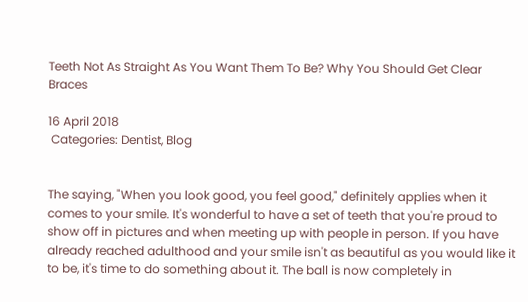Teeth Not As Straight As You Want Them To Be? Why You Should Get Clear Braces

16 April 2018
 Categories: Dentist, Blog


The saying, "When you look good, you feel good," definitely applies when it comes to your smile. It's wonderful to have a set of teeth that you're proud to show off in pictures and when meeting up with people in person. If you have already reached adulthood and your smile isn't as beautiful as you would like it to be, it's time to do something about it. The ball is now completely in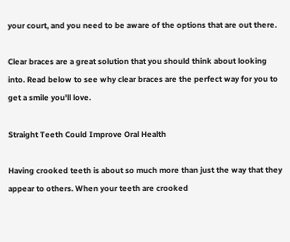your court, and you need to be aware of the options that are out there.

Clear braces are a great solution that you should think about looking into. Read below to see why clear braces are the perfect way for you to get a smile you'll love.

Straight Teeth Could Improve Oral Health

Having crooked teeth is about so much more than just the way that they appear to others. When your teeth are crooked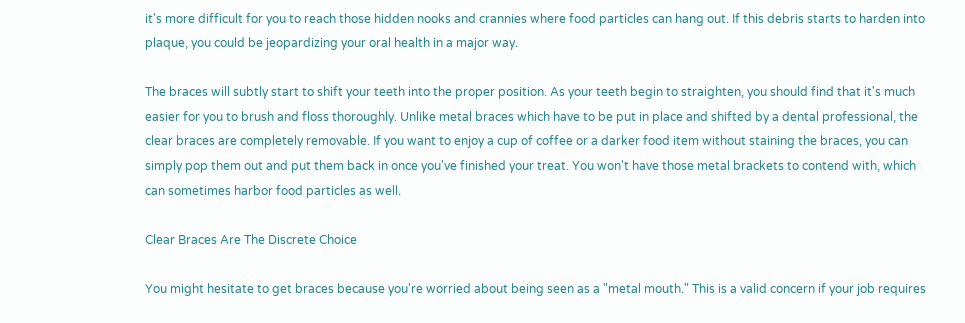it's more difficult for you to reach those hidden nooks and crannies where food particles can hang out. If this debris starts to harden into plaque, you could be jeopardizing your oral health in a major way.

The braces will subtly start to shift your teeth into the proper position. As your teeth begin to straighten, you should find that it's much easier for you to brush and floss thoroughly. Unlike metal braces which have to be put in place and shifted by a dental professional, the clear braces are completely removable. If you want to enjoy a cup of coffee or a darker food item without staining the braces, you can simply pop them out and put them back in once you've finished your treat. You won't have those metal brackets to contend with, which can sometimes harbor food particles as well.

Clear Braces Are The Discrete Choice

You might hesitate to get braces because you're worried about being seen as a "metal mouth." This is a valid concern if your job requires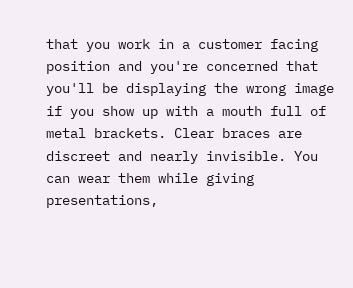that you work in a customer facing position and you're concerned that you'll be displaying the wrong image if you show up with a mouth full of metal brackets. Clear braces are discreet and nearly invisible. You can wear them while giving presentations,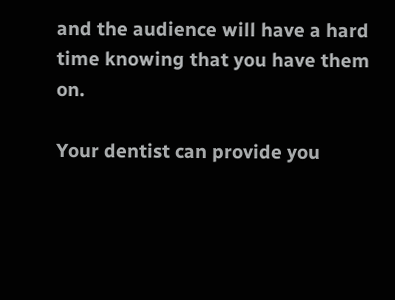and the audience will have a hard time knowing that you have them on.

Your dentist can provide you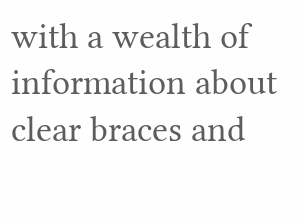with a wealth of information about clear braces and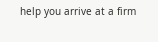help you arrive at a firm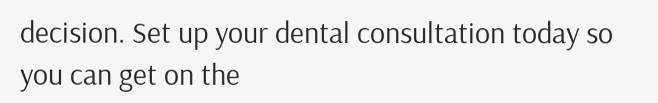decision. Set up your dental consultation today so you can get on the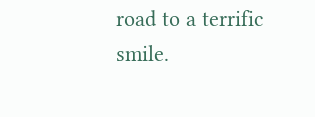road to a terrific smile.